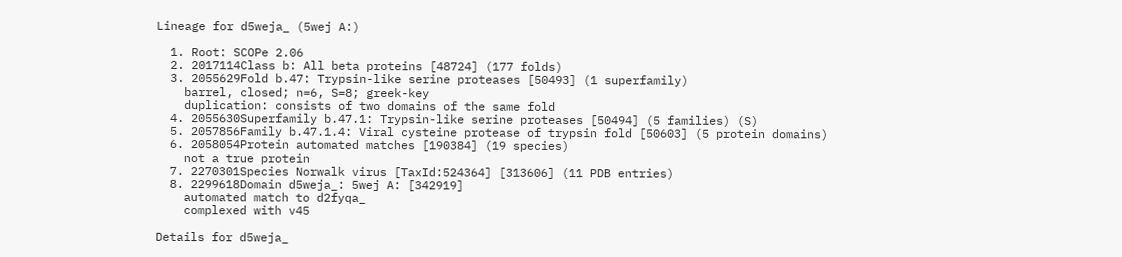Lineage for d5weja_ (5wej A:)

  1. Root: SCOPe 2.06
  2. 2017114Class b: All beta proteins [48724] (177 folds)
  3. 2055629Fold b.47: Trypsin-like serine proteases [50493] (1 superfamily)
    barrel, closed; n=6, S=8; greek-key
    duplication: consists of two domains of the same fold
  4. 2055630Superfamily b.47.1: Trypsin-like serine proteases [50494] (5 families) (S)
  5. 2057856Family b.47.1.4: Viral cysteine protease of trypsin fold [50603] (5 protein domains)
  6. 2058054Protein automated matches [190384] (19 species)
    not a true protein
  7. 2270301Species Norwalk virus [TaxId:524364] [313606] (11 PDB entries)
  8. 2299618Domain d5weja_: 5wej A: [342919]
    automated match to d2fyqa_
    complexed with v45

Details for d5weja_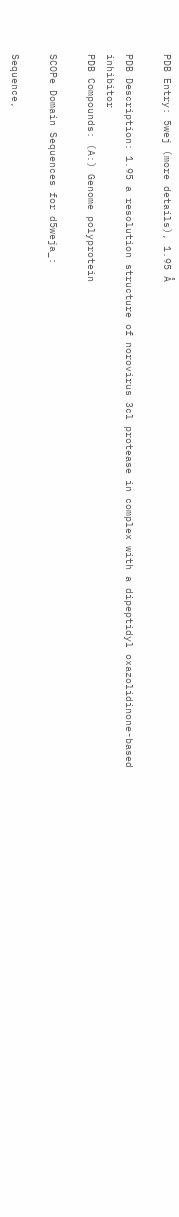PDB Entry: 5wej (more details), 1.95 Å

PDB Description: 1.95 a resolution structure of norovirus 3cl protease in complex with a dipeptidyl oxazolidinone-based inhibitor
PDB Compounds: (A:) Genome polyprotein

SCOPe Domain Sequences for d5weja_:

Sequence,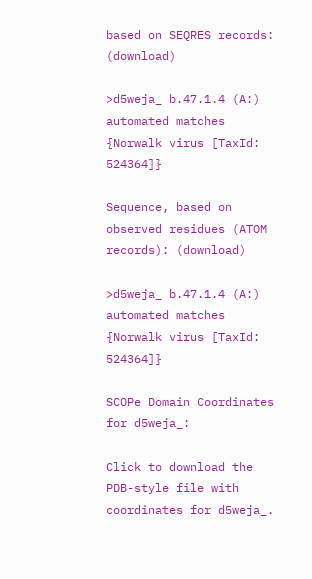based on SEQRES records: (download)

>d5weja_ b.47.1.4 (A:) automated matches {Norwalk virus [TaxId: 524364]}

Sequence, based on observed residues (ATOM records): (download)

>d5weja_ b.47.1.4 (A:) automated matches {Norwalk virus [TaxId: 524364]}

SCOPe Domain Coordinates for d5weja_:

Click to download the PDB-style file with coordinates for d5weja_.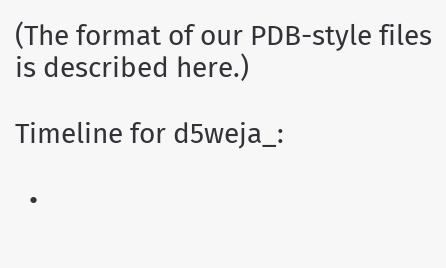(The format of our PDB-style files is described here.)

Timeline for d5weja_:

  •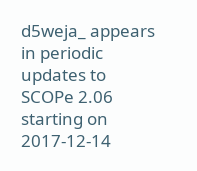d5weja_ appears in periodic updates to SCOPe 2.06 starting on 2017-12-14